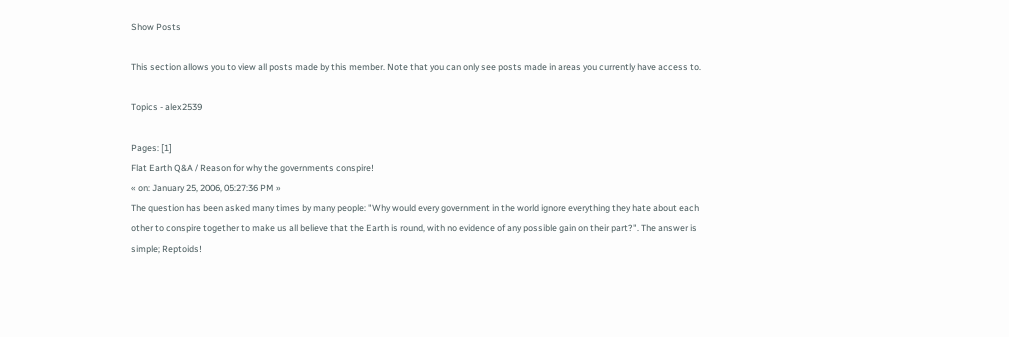Show Posts

This section allows you to view all posts made by this member. Note that you can only see posts made in areas you currently have access to.

Topics - alex2539

Pages: [1]
Flat Earth Q&A / Reason for why the governments conspire!
« on: January 25, 2006, 05:27:36 PM »
The question has been asked many times by many people: "Why would every government in the world ignore everything they hate about each other to conspire together to make us all believe that the Earth is round, with no evidence of any possible gain on their part?". The answer is simple; Reptoids!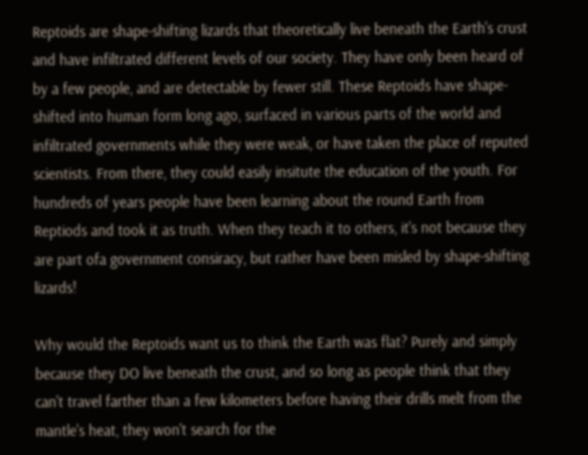Reptoids are shape-shifting lizards that theoretically live beneath the Earth's crust and have infiltrated different levels of our society. They have only been heard of by a few people, and are detectable by fewer still. These Reptoids have shape-shifted into human form long ago, surfaced in various parts of the world and infiltrated governments while they were weak, or have taken the place of reputed scientists. From there, they could easily insitute the education of the youth. For hundreds of years people have been learning about the round Earth from Reptiods and took it as truth. When they teach it to others, it's not because they are part ofa government consiracy, but rather have been misled by shape-shifting lizards!

Why would the Reptoids want us to think the Earth was flat? Purely and simply because they DO live beneath the crust, and so long as people think that they can't travel farther than a few kilometers before having their drills melt from the mantle's heat, they won't search for the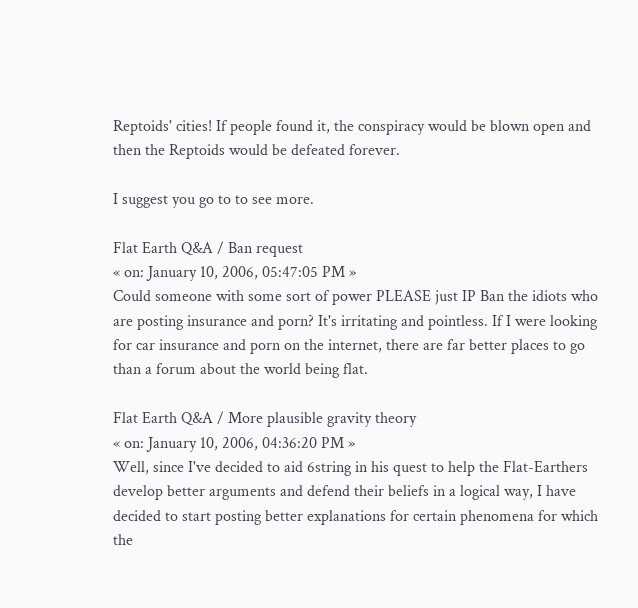Reptoids' cities! If people found it, the conspiracy would be blown open and then the Reptoids would be defeated forever.

I suggest you go to to see more.

Flat Earth Q&A / Ban request
« on: January 10, 2006, 05:47:05 PM »
Could someone with some sort of power PLEASE just IP Ban the idiots who are posting insurance and porn? It's irritating and pointless. If I were looking for car insurance and porn on the internet, there are far better places to go than a forum about the world being flat.

Flat Earth Q&A / More plausible gravity theory
« on: January 10, 2006, 04:36:20 PM »
Well, since I've decided to aid 6string in his quest to help the Flat-Earthers develop better arguments and defend their beliefs in a logical way, I have decided to start posting better explanations for certain phenomena for which the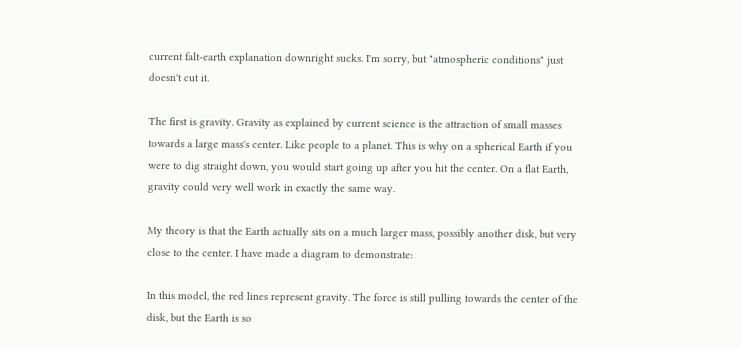current falt-earth explanation downright sucks. I'm sorry, but "atmospheric conditions" just doesn't cut it.

The first is gravity. Gravity as explained by current science is the attraction of small masses towards a large mass's center. Like people to a planet. This is why on a spherical Earth if you were to dig straight down, you would start going up after you hit the center. On a flat Earth, gravity could very well work in exactly the same way.

My theory is that the Earth actually sits on a much larger mass, possibly another disk, but very close to the center. I have made a diagram to demonstrate:

In this model, the red lines represent gravity. The force is still pulling towards the center of the disk, but the Earth is so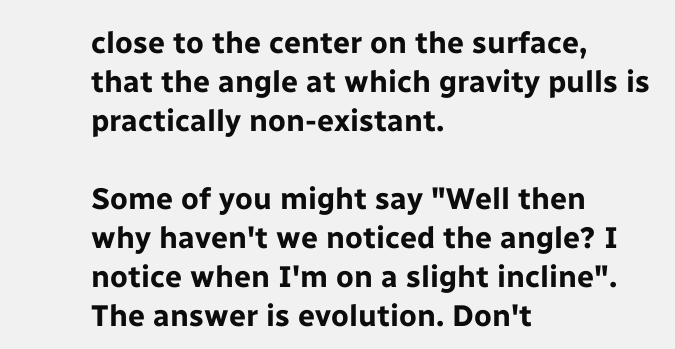close to the center on the surface, that the angle at which gravity pulls is practically non-existant.

Some of you might say "Well then why haven't we noticed the angle? I notice when I'm on a slight incline". The answer is evolution. Don't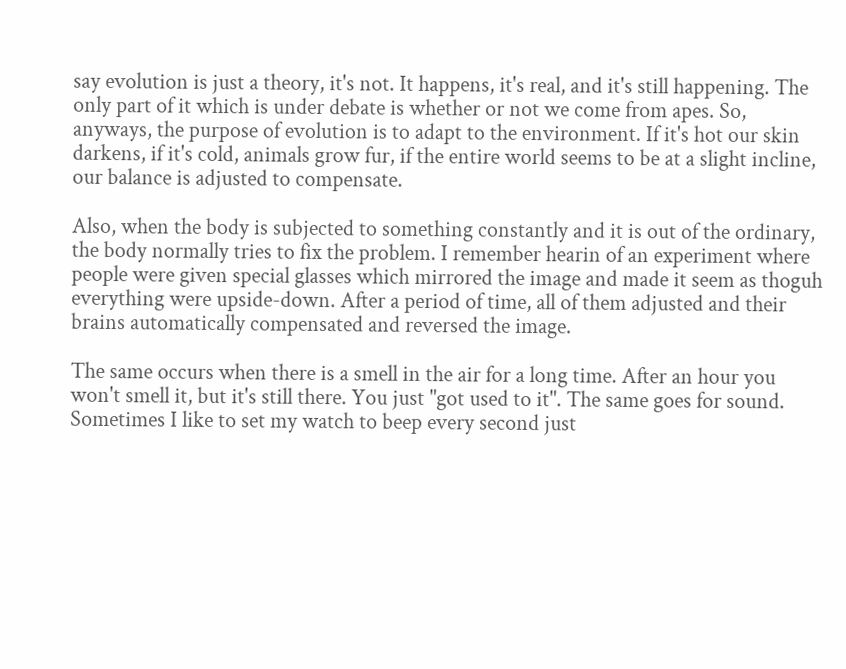say evolution is just a theory, it's not. It happens, it's real, and it's still happening. The only part of it which is under debate is whether or not we come from apes. So, anyways, the purpose of evolution is to adapt to the environment. If it's hot our skin darkens, if it's cold, animals grow fur, if the entire world seems to be at a slight incline, our balance is adjusted to compensate.

Also, when the body is subjected to something constantly and it is out of the ordinary, the body normally tries to fix the problem. I remember hearin of an experiment where people were given special glasses which mirrored the image and made it seem as thoguh everything were upside-down. After a period of time, all of them adjusted and their brains automatically compensated and reversed the image.

The same occurs when there is a smell in the air for a long time. After an hour you won't smell it, but it's still there. You just "got used to it". The same goes for sound. Sometimes I like to set my watch to beep every second just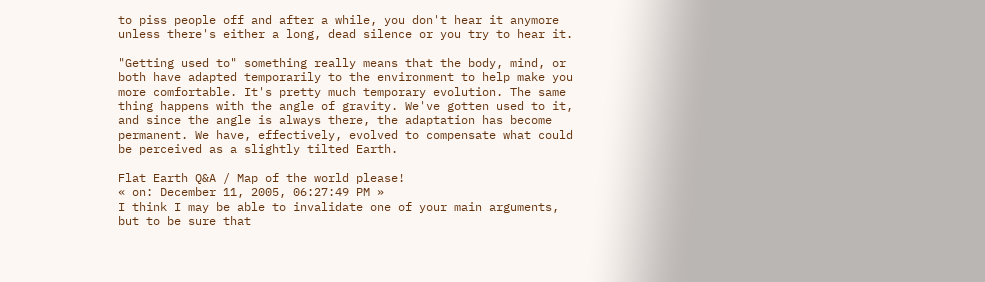to piss people off and after a while, you don't hear it anymore unless there's either a long, dead silence or you try to hear it.

"Getting used to" something really means that the body, mind, or both have adapted temporarily to the environment to help make you more comfortable. It's pretty much temporary evolution. The same thing happens with the angle of gravity. We've gotten used to it, and since the angle is always there, the adaptation has become permanent. We have, effectively, evolved to compensate what could be perceived as a slightly tilted Earth.

Flat Earth Q&A / Map of the world please!
« on: December 11, 2005, 06:27:49 PM »
I think I may be able to invalidate one of your main arguments, but to be sure that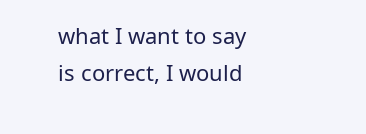what I want to say is correct, I would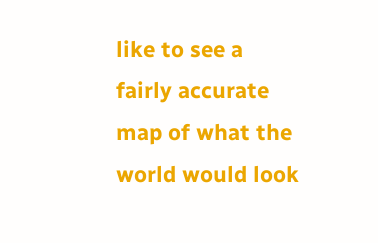like to see a fairly accurate map of what the world would look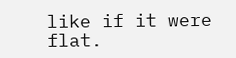like if it were flat.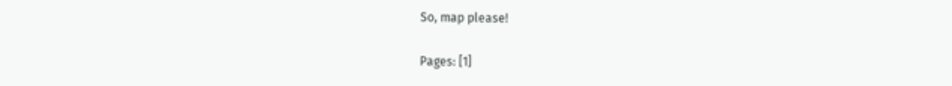So, map please!

Pages: [1]